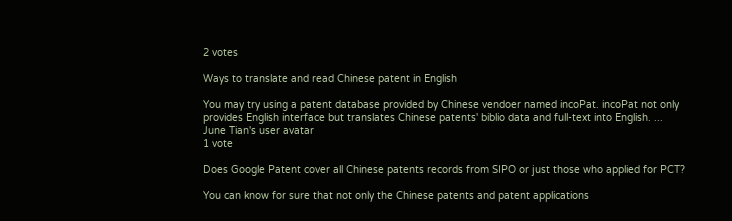2 votes

Ways to translate and read Chinese patent in English

You may try using a patent database provided by Chinese vendoer named incoPat. incoPat not only provides English interface but translates Chinese patents' biblio data and full-text into English. ...
June Tian's user avatar
1 vote

Does Google Patent cover all Chinese patents records from SIPO or just those who applied for PCT?

You can know for sure that not only the Chinese patents and patent applications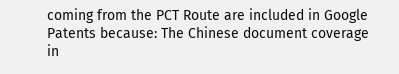coming from the PCT Route are included in Google Patents because: The Chinese document coverage in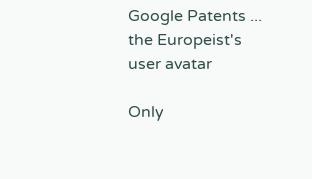Google Patents ...
the Europeist's user avatar

Only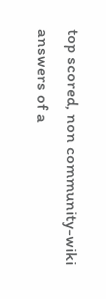top scored, non community-wiki answers of a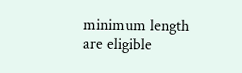minimum length are eligible